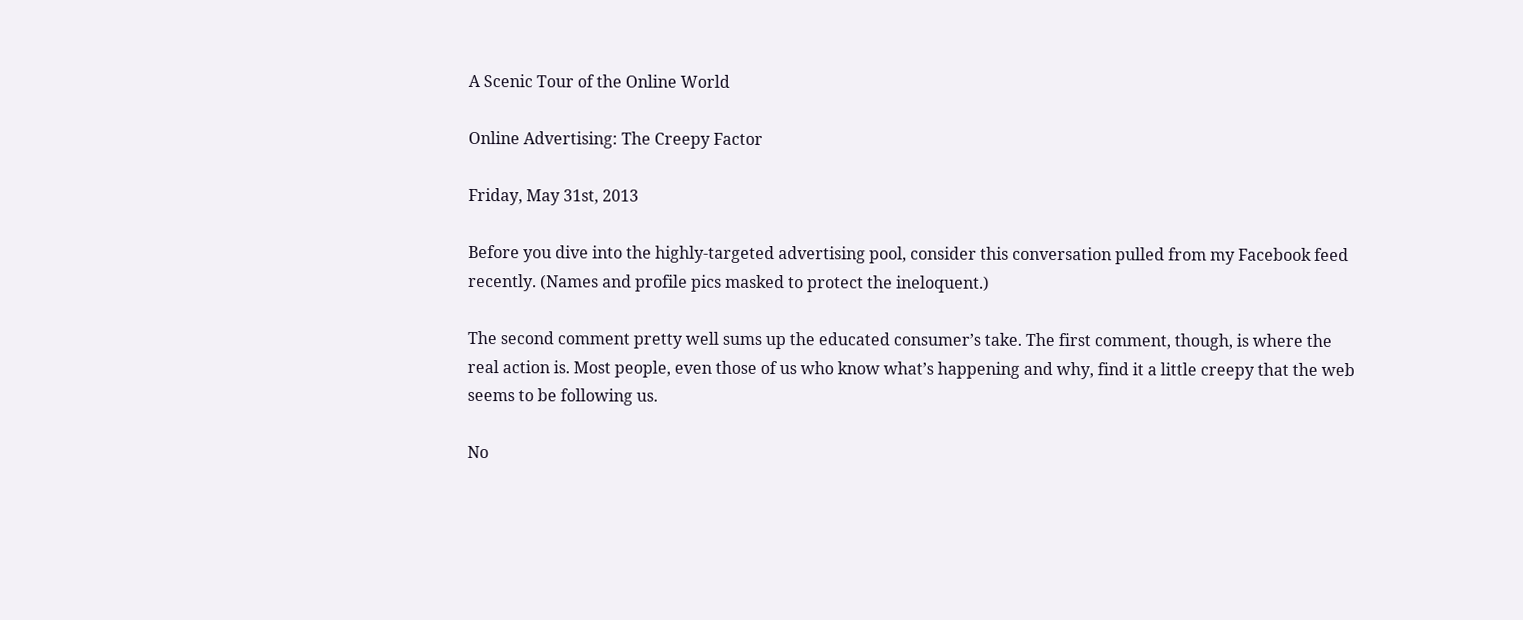A Scenic Tour of the Online World

Online Advertising: The Creepy Factor

Friday, May 31st, 2013

Before you dive into the highly-targeted advertising pool, consider this conversation pulled from my Facebook feed recently. (Names and profile pics masked to protect the ineloquent.)

The second comment pretty well sums up the educated consumer’s take. The first comment, though, is where the real action is. Most people, even those of us who know what’s happening and why, find it a little creepy that the web seems to be following us.

No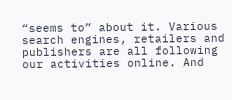“seems to” about it. Various search engines, retailers and publishers are all following our activities online. And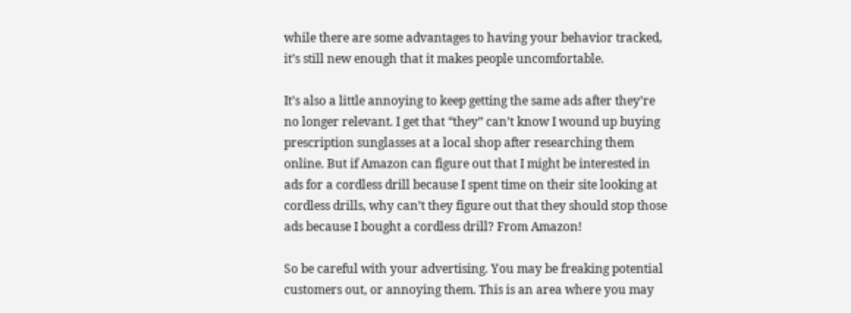while there are some advantages to having your behavior tracked, it’s still new enough that it makes people uncomfortable.

It’s also a little annoying to keep getting the same ads after they’re no longer relevant. I get that “they” can’t know I wound up buying prescription sunglasses at a local shop after researching them online. But if Amazon can figure out that I might be interested in ads for a cordless drill because I spent time on their site looking at cordless drills, why can’t they figure out that they should stop those ads because I bought a cordless drill? From Amazon!

So be careful with your advertising. You may be freaking potential customers out, or annoying them. This is an area where you may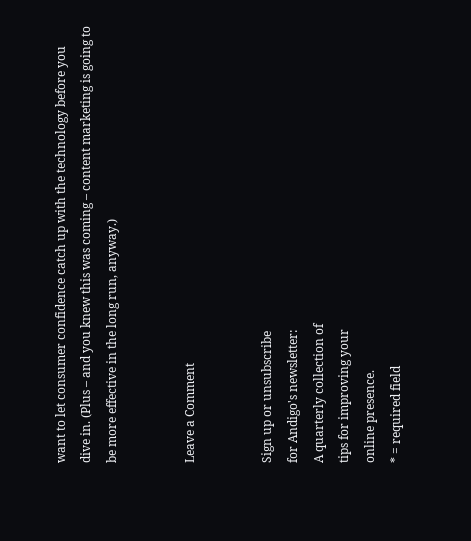want to let consumer confidence catch up with the technology before you dive in. (Plus – and you knew this was coming – content marketing is going to be more effective in the long run, anyway.)


Leave a Comment


Sign up or unsubscribe
for Andigo's newsletter:
A quarterly collection of
tips for improving your
online presence.
* = required field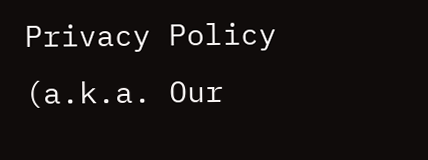Privacy Policy (a.k.a. Our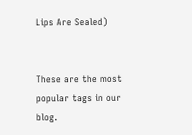Lips Are Sealed)


These are the most
popular tags in our blog.